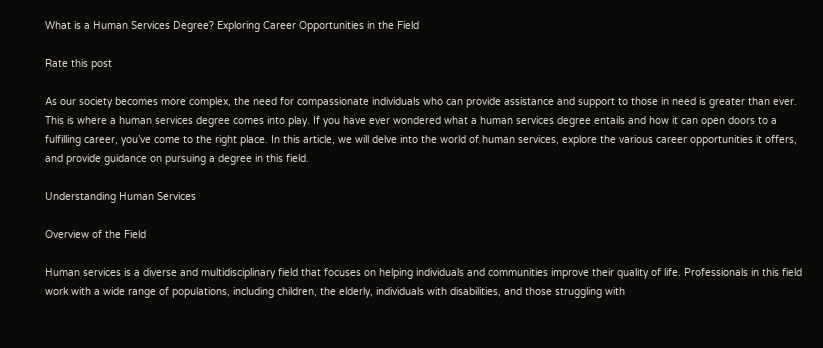What is a Human Services Degree? Exploring Career Opportunities in the Field

Rate this post

As our society becomes more complex, the need for compassionate individuals who can provide assistance and support to those in need is greater than ever. This is where a human services degree comes into play. If you have ever wondered what a human services degree entails and how it can open doors to a fulfilling career, you’ve come to the right place. In this article, we will delve into the world of human services, explore the various career opportunities it offers, and provide guidance on pursuing a degree in this field.

Understanding Human Services

Overview of the Field

Human services is a diverse and multidisciplinary field that focuses on helping individuals and communities improve their quality of life. Professionals in this field work with a wide range of populations, including children, the elderly, individuals with disabilities, and those struggling with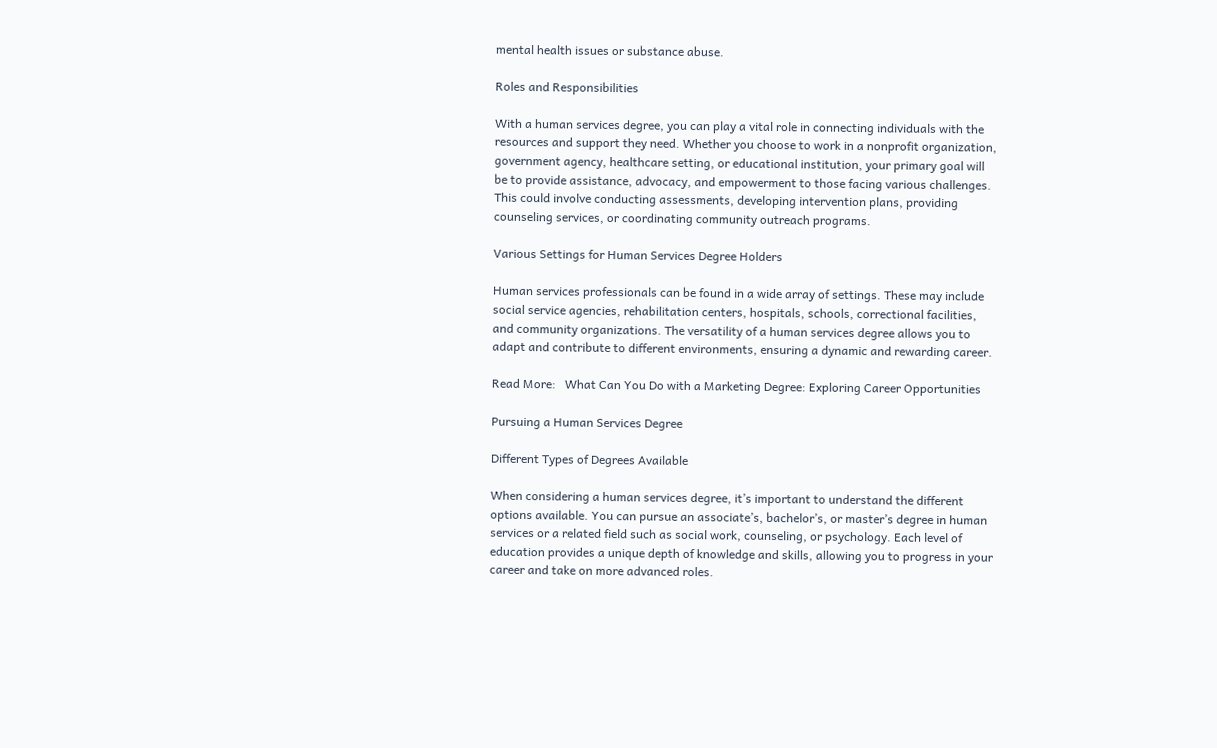mental health issues or substance abuse.

Roles and Responsibilities

With a human services degree, you can play a vital role in connecting individuals with the resources and support they need. Whether you choose to work in a nonprofit organization, government agency, healthcare setting, or educational institution, your primary goal will be to provide assistance, advocacy, and empowerment to those facing various challenges. This could involve conducting assessments, developing intervention plans, providing counseling services, or coordinating community outreach programs.

Various Settings for Human Services Degree Holders

Human services professionals can be found in a wide array of settings. These may include social service agencies, rehabilitation centers, hospitals, schools, correctional facilities, and community organizations. The versatility of a human services degree allows you to adapt and contribute to different environments, ensuring a dynamic and rewarding career.

Read More:   What Can You Do with a Marketing Degree: Exploring Career Opportunities

Pursuing a Human Services Degree

Different Types of Degrees Available

When considering a human services degree, it’s important to understand the different options available. You can pursue an associate’s, bachelor’s, or master’s degree in human services or a related field such as social work, counseling, or psychology. Each level of education provides a unique depth of knowledge and skills, allowing you to progress in your career and take on more advanced roles.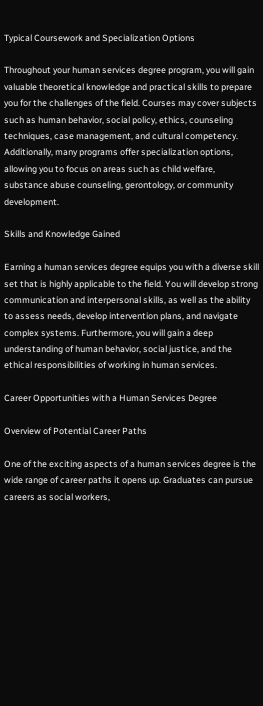Typical Coursework and Specialization Options

Throughout your human services degree program, you will gain valuable theoretical knowledge and practical skills to prepare you for the challenges of the field. Courses may cover subjects such as human behavior, social policy, ethics, counseling techniques, case management, and cultural competency. Additionally, many programs offer specialization options, allowing you to focus on areas such as child welfare, substance abuse counseling, gerontology, or community development.

Skills and Knowledge Gained

Earning a human services degree equips you with a diverse skill set that is highly applicable to the field. You will develop strong communication and interpersonal skills, as well as the ability to assess needs, develop intervention plans, and navigate complex systems. Furthermore, you will gain a deep understanding of human behavior, social justice, and the ethical responsibilities of working in human services.

Career Opportunities with a Human Services Degree

Overview of Potential Career Paths

One of the exciting aspects of a human services degree is the wide range of career paths it opens up. Graduates can pursue careers as social workers,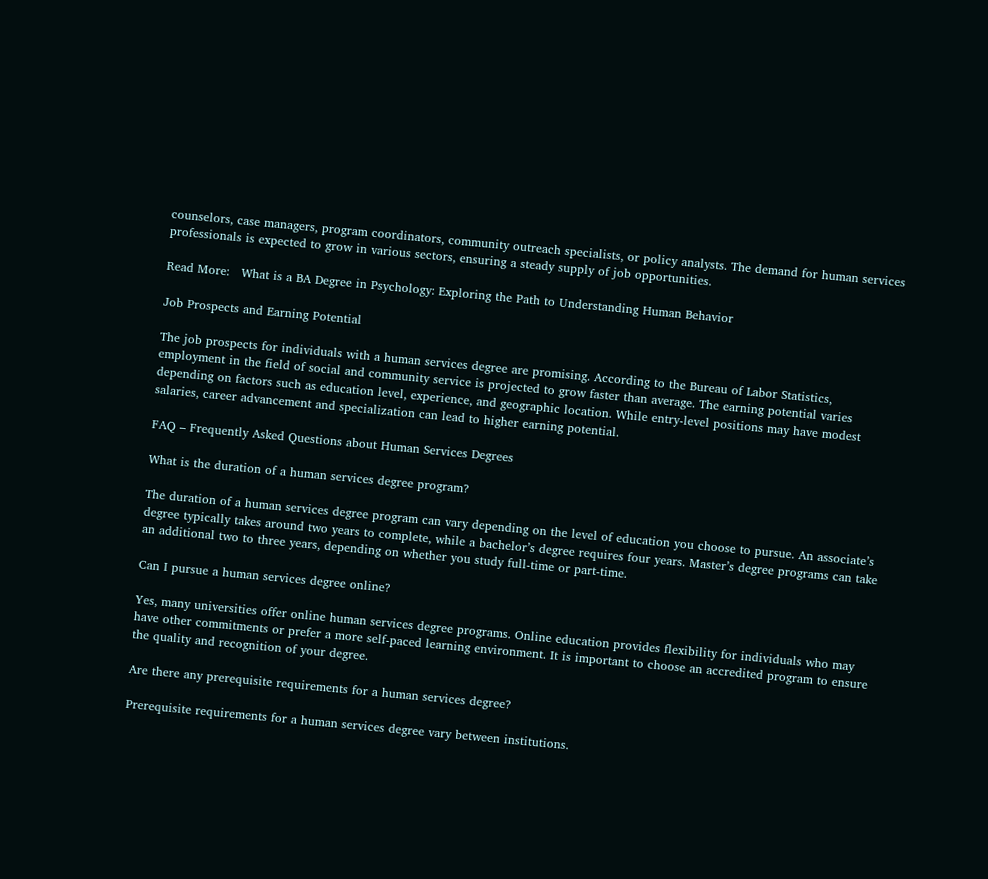counselors, case managers, program coordinators, community outreach specialists, or policy analysts. The demand for human services professionals is expected to grow in various sectors, ensuring a steady supply of job opportunities.

Read More:   What is a BA Degree in Psychology: Exploring the Path to Understanding Human Behavior

Job Prospects and Earning Potential

The job prospects for individuals with a human services degree are promising. According to the Bureau of Labor Statistics, employment in the field of social and community service is projected to grow faster than average. The earning potential varies depending on factors such as education level, experience, and geographic location. While entry-level positions may have modest salaries, career advancement and specialization can lead to higher earning potential.

FAQ – Frequently Asked Questions about Human Services Degrees

What is the duration of a human services degree program?

The duration of a human services degree program can vary depending on the level of education you choose to pursue. An associate’s degree typically takes around two years to complete, while a bachelor’s degree requires four years. Master’s degree programs can take an additional two to three years, depending on whether you study full-time or part-time.

Can I pursue a human services degree online?

Yes, many universities offer online human services degree programs. Online education provides flexibility for individuals who may have other commitments or prefer a more self-paced learning environment. It is important to choose an accredited program to ensure the quality and recognition of your degree.

Are there any prerequisite requirements for a human services degree?

Prerequisite requirements for a human services degree vary between institutions.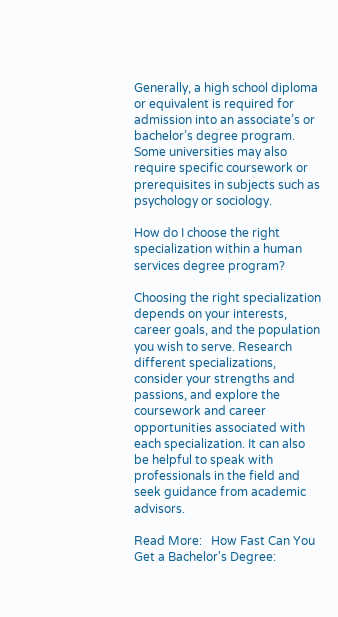Generally, a high school diploma or equivalent is required for admission into an associate’s or bachelor’s degree program. Some universities may also require specific coursework or prerequisites in subjects such as psychology or sociology.

How do I choose the right specialization within a human services degree program?

Choosing the right specialization depends on your interests, career goals, and the population you wish to serve. Research different specializations, consider your strengths and passions, and explore the coursework and career opportunities associated with each specialization. It can also be helpful to speak with professionals in the field and seek guidance from academic advisors.

Read More:   How Fast Can You Get a Bachelor's Degree: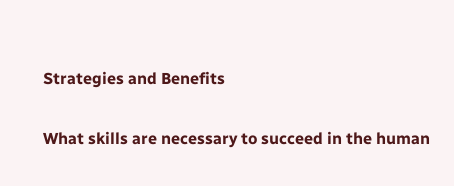Strategies and Benefits

What skills are necessary to succeed in the human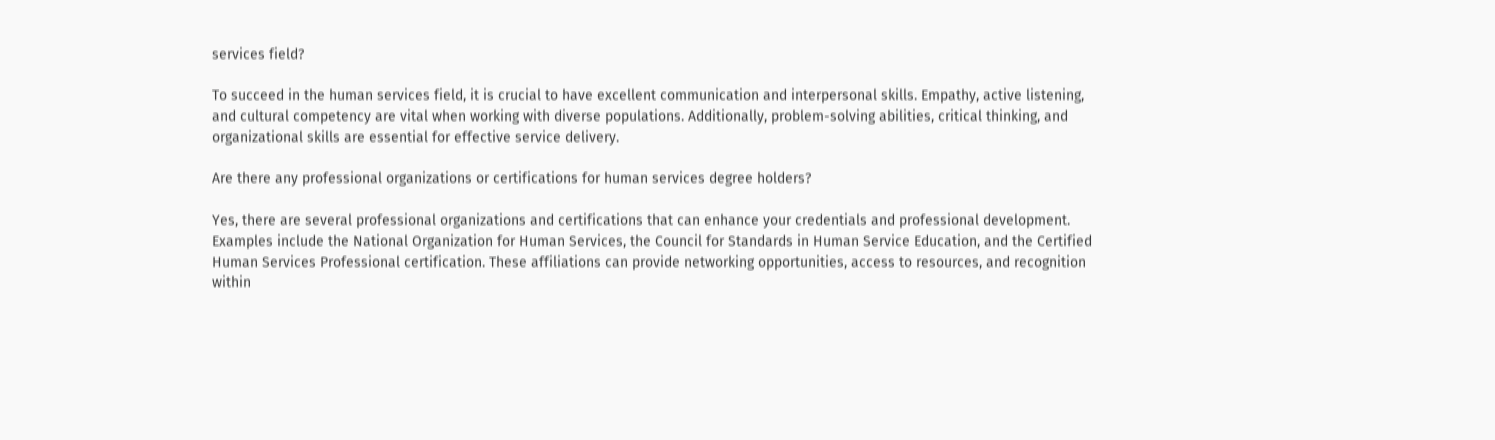services field?

To succeed in the human services field, it is crucial to have excellent communication and interpersonal skills. Empathy, active listening, and cultural competency are vital when working with diverse populations. Additionally, problem-solving abilities, critical thinking, and organizational skills are essential for effective service delivery.

Are there any professional organizations or certifications for human services degree holders?

Yes, there are several professional organizations and certifications that can enhance your credentials and professional development. Examples include the National Organization for Human Services, the Council for Standards in Human Service Education, and the Certified Human Services Professional certification. These affiliations can provide networking opportunities, access to resources, and recognition within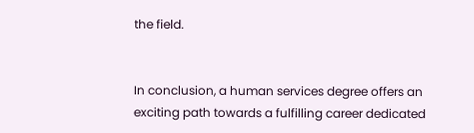the field.


In conclusion, a human services degree offers an exciting path towards a fulfilling career dedicated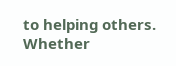to helping others. Whether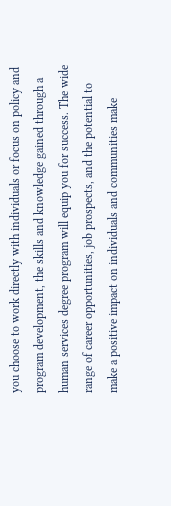you choose to work directly with individuals or focus on policy and program development, the skills and knowledge gained through a human services degree program will equip you for success. The wide range of career opportunities, job prospects, and the potential to make a positive impact on individuals and communities make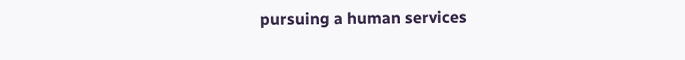pursuing a human services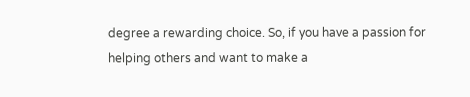degree a rewarding choice. So, if you have a passion for helping others and want to make a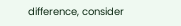difference, consider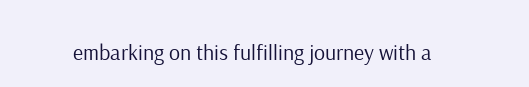embarking on this fulfilling journey with a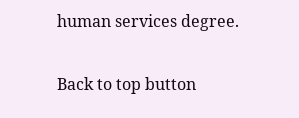human services degree.

Back to top button